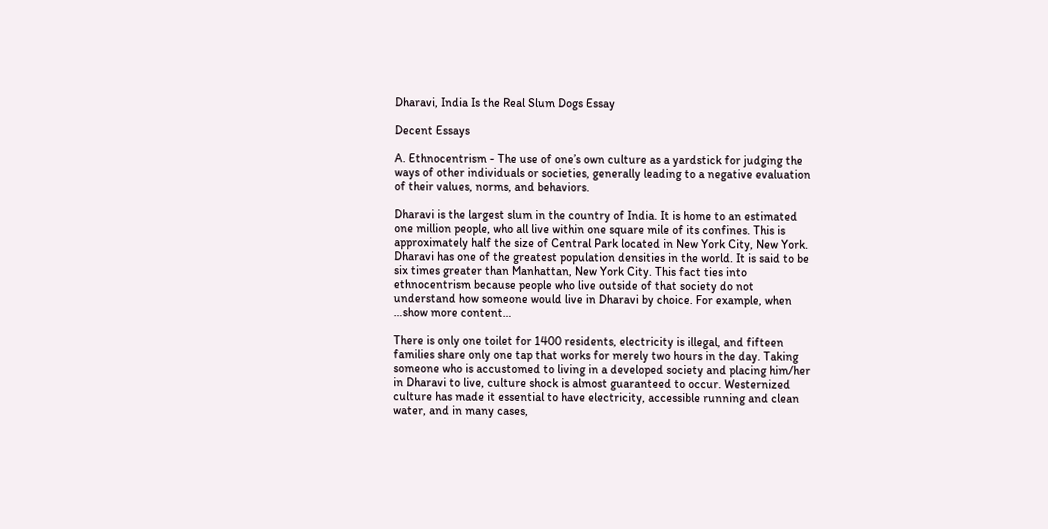Dharavi, India Is the Real Slum Dogs Essay

Decent Essays

A. Ethnocentrism - The use of one’s own culture as a yardstick for judging the ways of other individuals or societies, generally leading to a negative evaluation of their values, norms, and behaviors.

Dharavi is the largest slum in the country of India. It is home to an estimated one million people, who all live within one square mile of its confines. This is approximately half the size of Central Park located in New York City, New York. Dharavi has one of the greatest population densities in the world. It is said to be six times greater than Manhattan, New York City. This fact ties into ethnocentrism because people who live outside of that society do not understand how someone would live in Dharavi by choice. For example, when …show more content…

There is only one toilet for 1400 residents, electricity is illegal, and fifteen families share only one tap that works for merely two hours in the day. Taking someone who is accustomed to living in a developed society and placing him/her in Dharavi to live, culture shock is almost guaranteed to occur. Westernized culture has made it essential to have electricity, accessible running and clean water, and in many cases,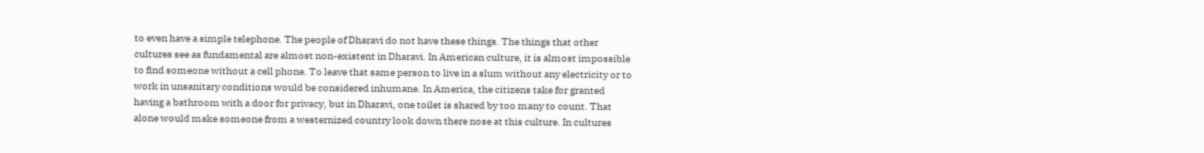to even have a simple telephone. The people of Dharavi do not have these things. The things that other cultures see as fundamental are almost non-existent in Dharavi. In American culture, it is almost impossible to find someone without a cell phone. To leave that same person to live in a slum without any electricity or to work in unsanitary conditions would be considered inhumane. In America, the citizens take for granted having a bathroom with a door for privacy, but in Dharavi, one toilet is shared by too many to count. That alone would make someone from a westernized country look down there nose at this culture. In cultures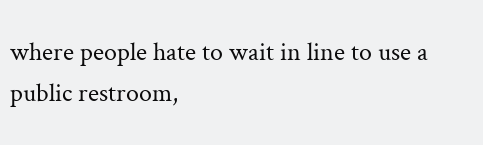where people hate to wait in line to use a public restroom,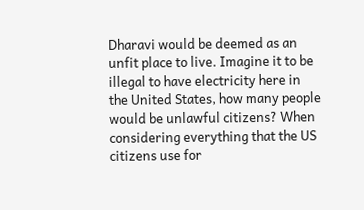Dharavi would be deemed as an unfit place to live. Imagine it to be illegal to have electricity here in the United States, how many people would be unlawful citizens? When considering everything that the US citizens use for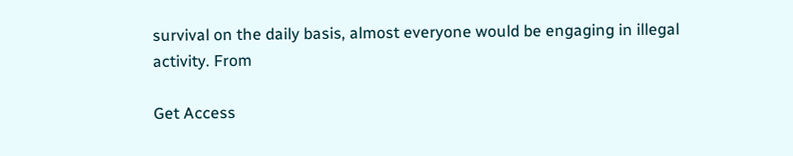survival on the daily basis, almost everyone would be engaging in illegal activity. From

Get Access